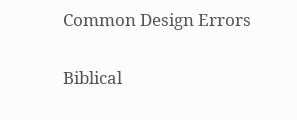Common Design Errors

Biblical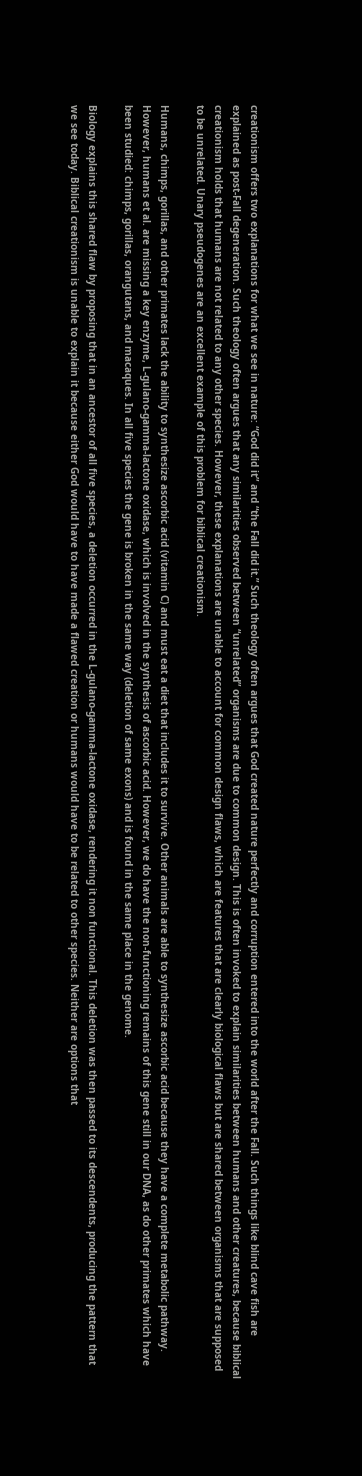creationism offers two explanations for what we see in nature: “God did it” and “the Fall did it.” Such theology often argues that God created nature perfectly and corruption entered into the world after the Fall. Such things like blind cave fish are explained as post-Fall degeneration. Such theology often argues that any similarities observed between “unrelated” organisms are due to common design. This is often invoked to explain similarities between humans and other creatures, because biblical creationism holds that humans are not related to any other species. However, these explanations are unable to account for common design flaws, which are features that are clearly biological flaws but are shared between organisms that are supposed to be unrelated. Unary pseudogenes are an excellent example of this problem for biblical creationism.

Humans, chimps, gorillas, and other primates lack the ability to synthesize ascorbic acid (vitamin C) and must eat a diet that includes it to survive. Other animals are able to synthesize ascorbic acid because they have a complete metabolic pathway. However, humans et al. are missing a key enzyme, L-gulano-gamma-lactone oxidase, which is involved in the synthesis of ascorbic acid. However, we do have the non-functioning remains of this gene still in our DNA, as do other primates which have been studied: chimps, gorillas, orangutans, and macaques. In all five species the gene is broken in the same way (deletion of same exons) and is found in the same place in the genome.

Biology explains this shared flaw by proposing that in an ancestor of all five species, a deletion occurred in the L-gulano-gamma-lactone oxidase, rendering it non functional. This deletion was then passed to its descendents, producing the pattern that we see today. Biblical creationism is unable to explain it because either God would have to have made a flawed creation or humans would have to be related to other species. Neither are options that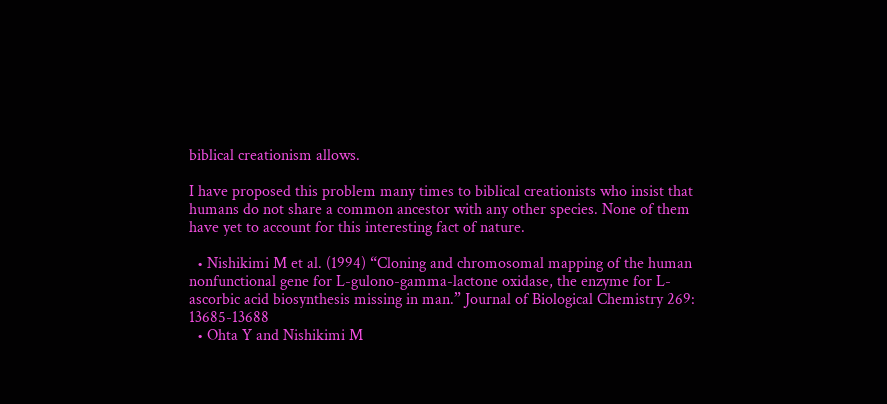biblical creationism allows.

I have proposed this problem many times to biblical creationists who insist that humans do not share a common ancestor with any other species. None of them have yet to account for this interesting fact of nature.

  • Nishikimi M et al. (1994) “Cloning and chromosomal mapping of the human nonfunctional gene for L-gulono-gamma-lactone oxidase, the enzyme for L-ascorbic acid biosynthesis missing in man.” Journal of Biological Chemistry 269: 13685-13688
  • Ohta Y and Nishikimi M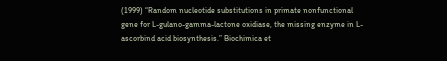(1999) “Random nucleotide substitutions in primate nonfunctional gene for L-gulano-gamma-lactone oxidiase, the missing enzyme in L-ascorbind acid biosynthesis.” Biochimica et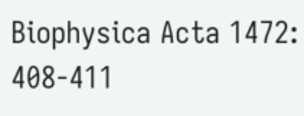Biophysica Acta 1472: 408-411